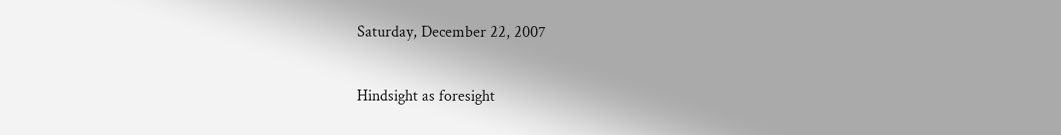Saturday, December 22, 2007

Hindsight as foresight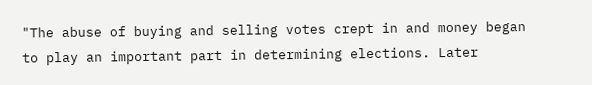"The abuse of buying and selling votes crept in and money began to play an important part in determining elections. Later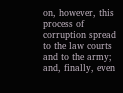on, however, this process of corruption spread to the law courts and to the army; and, finally, even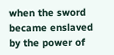when the sword became enslaved by the power of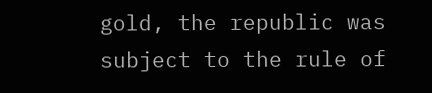gold, the republic was subject to the rule of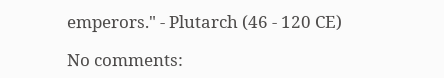emperors." - Plutarch (46 - 120 CE)

No comments: